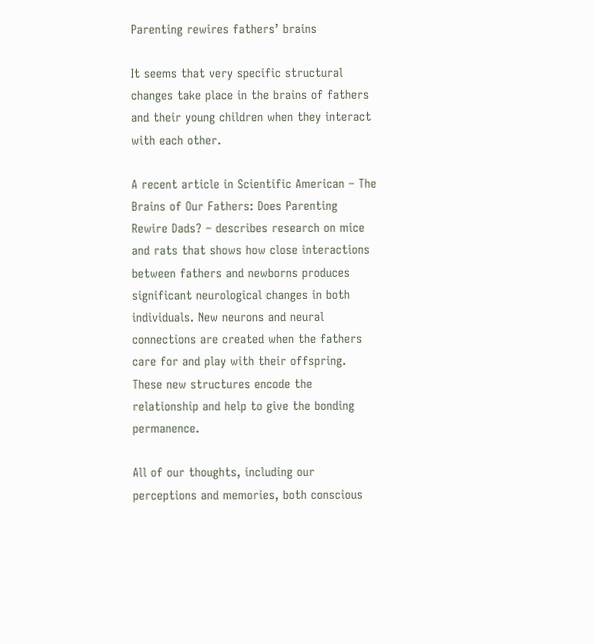Parenting rewires fathers’ brains

It seems that very specific structural changes take place in the brains of fathers and their young children when they interact with each other.

A recent article in Scientific American – The Brains of Our Fathers: Does Parenting Rewire Dads? – describes research on mice and rats that shows how close interactions between fathers and newborns produces significant neurological changes in both individuals. New neurons and neural connections are created when the fathers care for and play with their offspring. These new structures encode the relationship and help to give the bonding permanence.

All of our thoughts, including our perceptions and memories, both conscious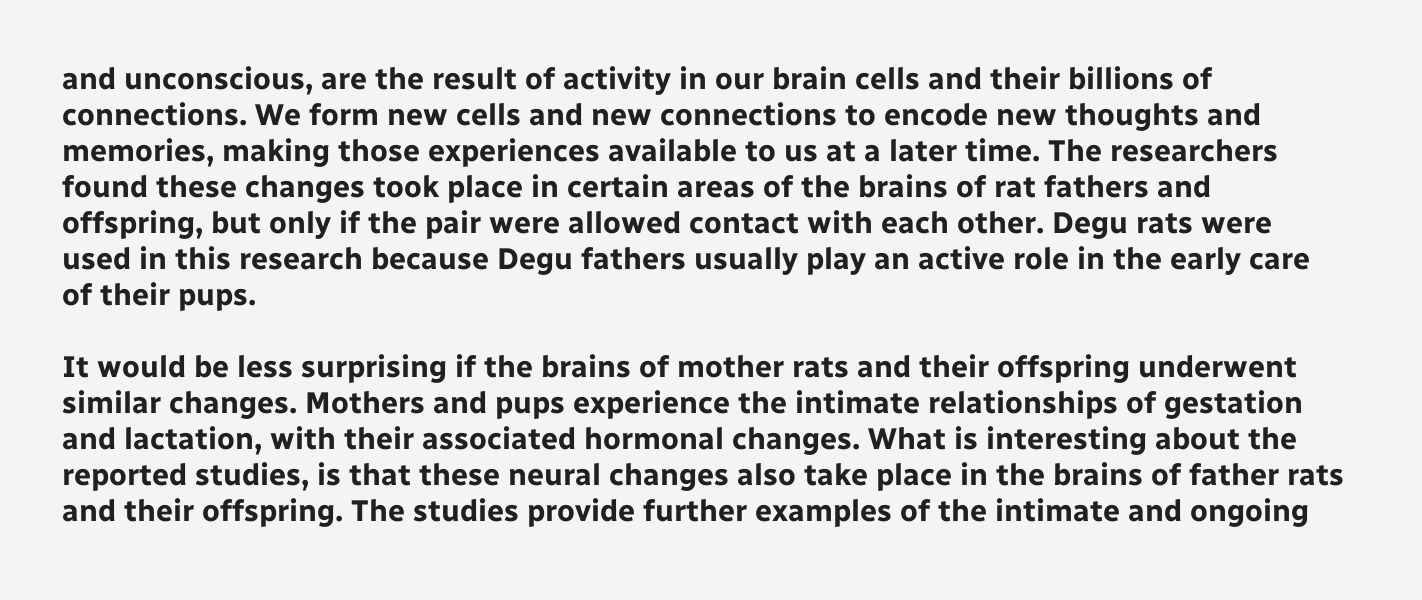and unconscious, are the result of activity in our brain cells and their billions of connections. We form new cells and new connections to encode new thoughts and memories, making those experiences available to us at a later time. The researchers found these changes took place in certain areas of the brains of rat fathers and offspring, but only if the pair were allowed contact with each other. Degu rats were used in this research because Degu fathers usually play an active role in the early care of their pups.

It would be less surprising if the brains of mother rats and their offspring underwent similar changes. Mothers and pups experience the intimate relationships of gestation and lactation, with their associated hormonal changes. What is interesting about the reported studies, is that these neural changes also take place in the brains of father rats and their offspring. The studies provide further examples of the intimate and ongoing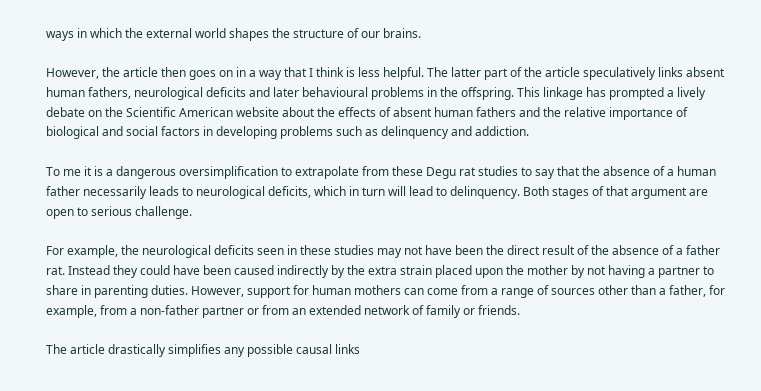ways in which the external world shapes the structure of our brains.

However, the article then goes on in a way that I think is less helpful. The latter part of the article speculatively links absent human fathers, neurological deficits and later behavioural problems in the offspring. This linkage has prompted a lively debate on the Scientific American website about the effects of absent human fathers and the relative importance of biological and social factors in developing problems such as delinquency and addiction.

To me it is a dangerous oversimplification to extrapolate from these Degu rat studies to say that the absence of a human father necessarily leads to neurological deficits, which in turn will lead to delinquency. Both stages of that argument are open to serious challenge.

For example, the neurological deficits seen in these studies may not have been the direct result of the absence of a father rat. Instead they could have been caused indirectly by the extra strain placed upon the mother by not having a partner to share in parenting duties. However, support for human mothers can come from a range of sources other than a father, for example, from a non-father partner or from an extended network of family or friends.

The article drastically simplifies any possible causal links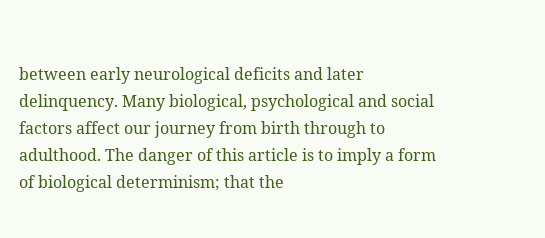between early neurological deficits and later delinquency. Many biological, psychological and social factors affect our journey from birth through to adulthood. The danger of this article is to imply a form of biological determinism; that the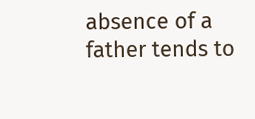absence of a father tends to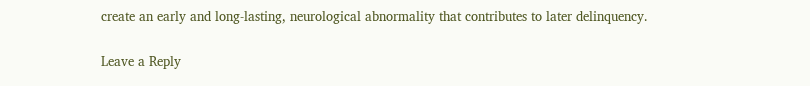create an early and long-lasting, neurological abnormality that contributes to later delinquency.

Leave a Reply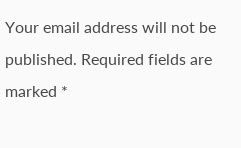Your email address will not be published. Required fields are marked *